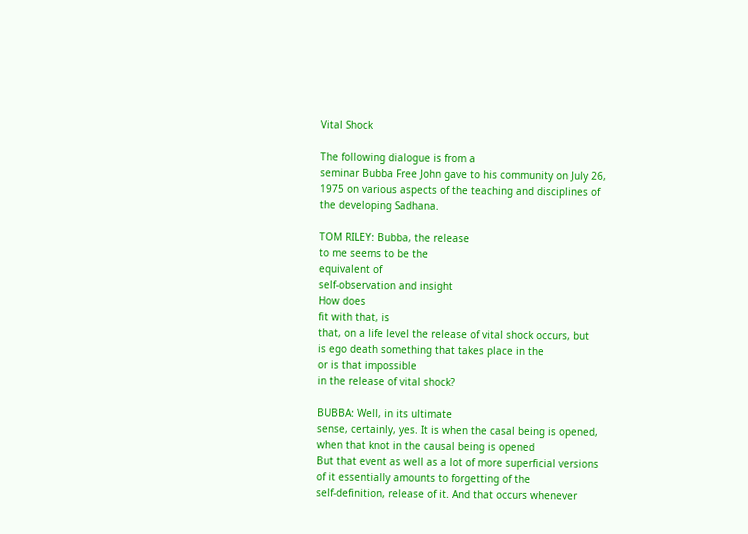Vital Shock

The following dialogue is from a
seminar Bubba Free John gave to his community on July 26,
1975 on various aspects of the teaching and disciplines of
the developing Sadhana.

TOM RILEY: Bubba, the release
to me seems to be the
equivalent of
self-observation and insight
How does
fit with that, is
that, on a life level the release of vital shock occurs, but
is ego death something that takes place in the
or is that impossible
in the release of vital shock?

BUBBA: Well, in its ultimate
sense, certainly, yes. It is when the casal being is opened,
when that knot in the causal being is opened
But that event as well as a lot of more superficial versions
of it essentially amounts to forgetting of the
self-definition, release of it. And that occurs whenever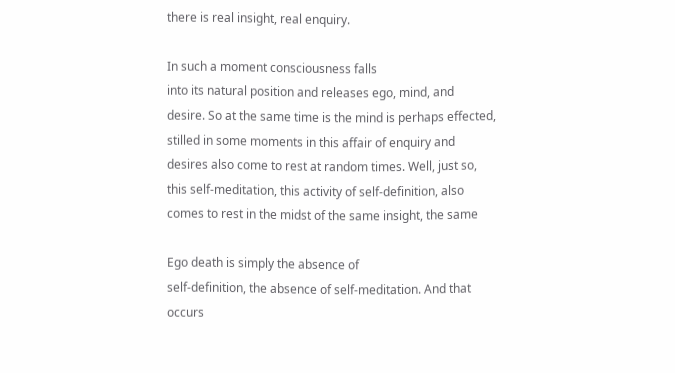there is real insight, real enquiry.

In such a moment consciousness falls
into its natural position and releases ego, mind, and
desire. So at the same time is the mind is perhaps effected,
stilled in some moments in this affair of enquiry and
desires also come to rest at random times. Well, just so,
this self-meditation, this activity of self-definition, also
comes to rest in the midst of the same insight, the same

Ego death is simply the absence of
self-definition, the absence of self-meditation. And that
occurs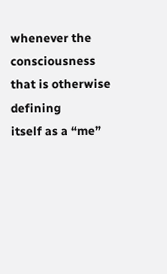whenever the consciousness that is otherwise defining
itself as a “me”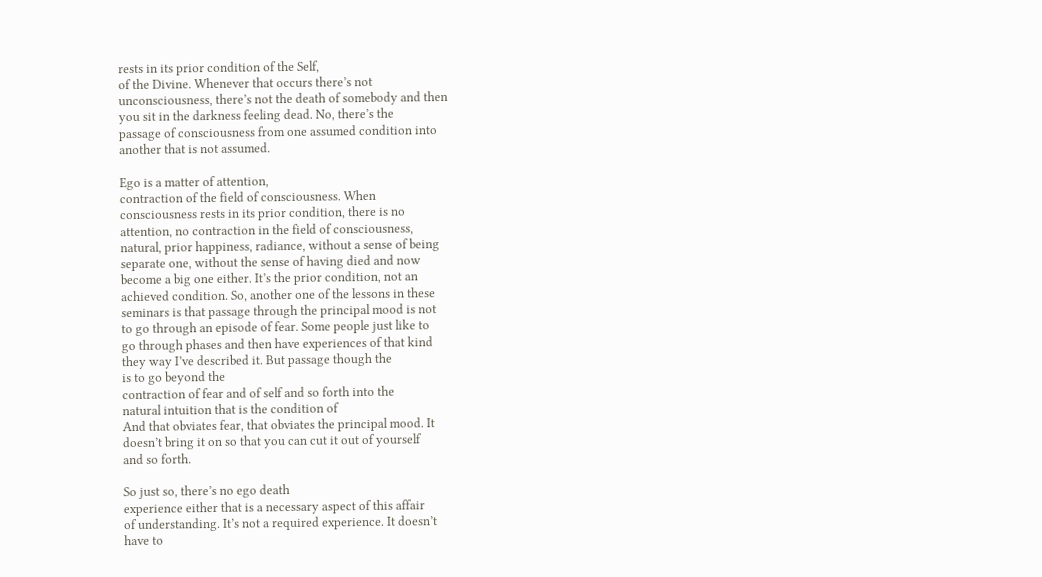rests in its prior condition of the Self,
of the Divine. Whenever that occurs there’s not
unconsciousness, there’s not the death of somebody and then
you sit in the darkness feeling dead. No, there’s the
passage of consciousness from one assumed condition into
another that is not assumed.

Ego is a matter of attention,
contraction of the field of consciousness. When
consciousness rests in its prior condition, there is no
attention, no contraction in the field of consciousness,
natural, prior happiness, radiance, without a sense of being
separate one, without the sense of having died and now
become a big one either. It’s the prior condition, not an
achieved condition. So, another one of the lessons in these
seminars is that passage through the principal mood is not
to go through an episode of fear. Some people just like to
go through phases and then have experiences of that kind
they way I’ve described it. But passage though the
is to go beyond the
contraction of fear and of self and so forth into the
natural intuition that is the condition of
And that obviates fear, that obviates the principal mood. It
doesn’t bring it on so that you can cut it out of yourself
and so forth.

So just so, there’s no ego death
experience either that is a necessary aspect of this affair
of understanding. It’s not a required experience. It doesn’t
have to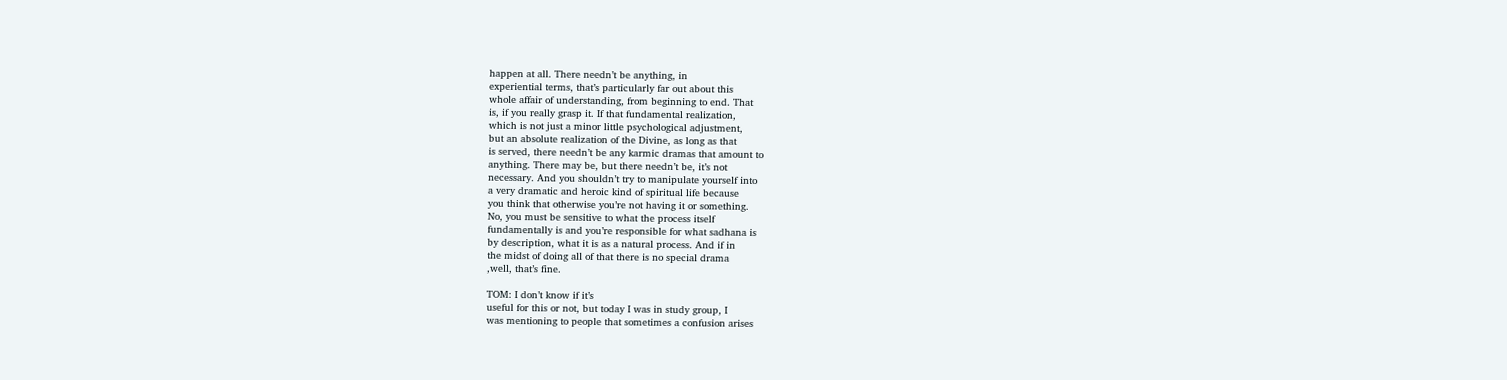happen at all. There needn’t be anything, in
experiential terms, that’s particularly far out about this
whole affair of understanding, from beginning to end. That
is, if you really grasp it. If that fundamental realization,
which is not just a minor little psychological adjustment,
but an absolute realization of the Divine, as long as that
is served, there needn’t be any karmic dramas that amount to
anything. There may be, but there needn’t be, it’s not
necessary. And you shouldn’t try to manipulate yourself into
a very dramatic and heroic kind of spiritual life because
you think that otherwise you’re not having it or something.
No, you must be sensitive to what the process itself
fundamentally is and you’re responsible for what sadhana is
by description, what it is as a natural process. And if in
the midst of doing all of that there is no special drama
,well, that’s fine.

TOM: I don’t know if it’s
useful for this or not, but today I was in study group, I
was mentioning to people that sometimes a confusion arises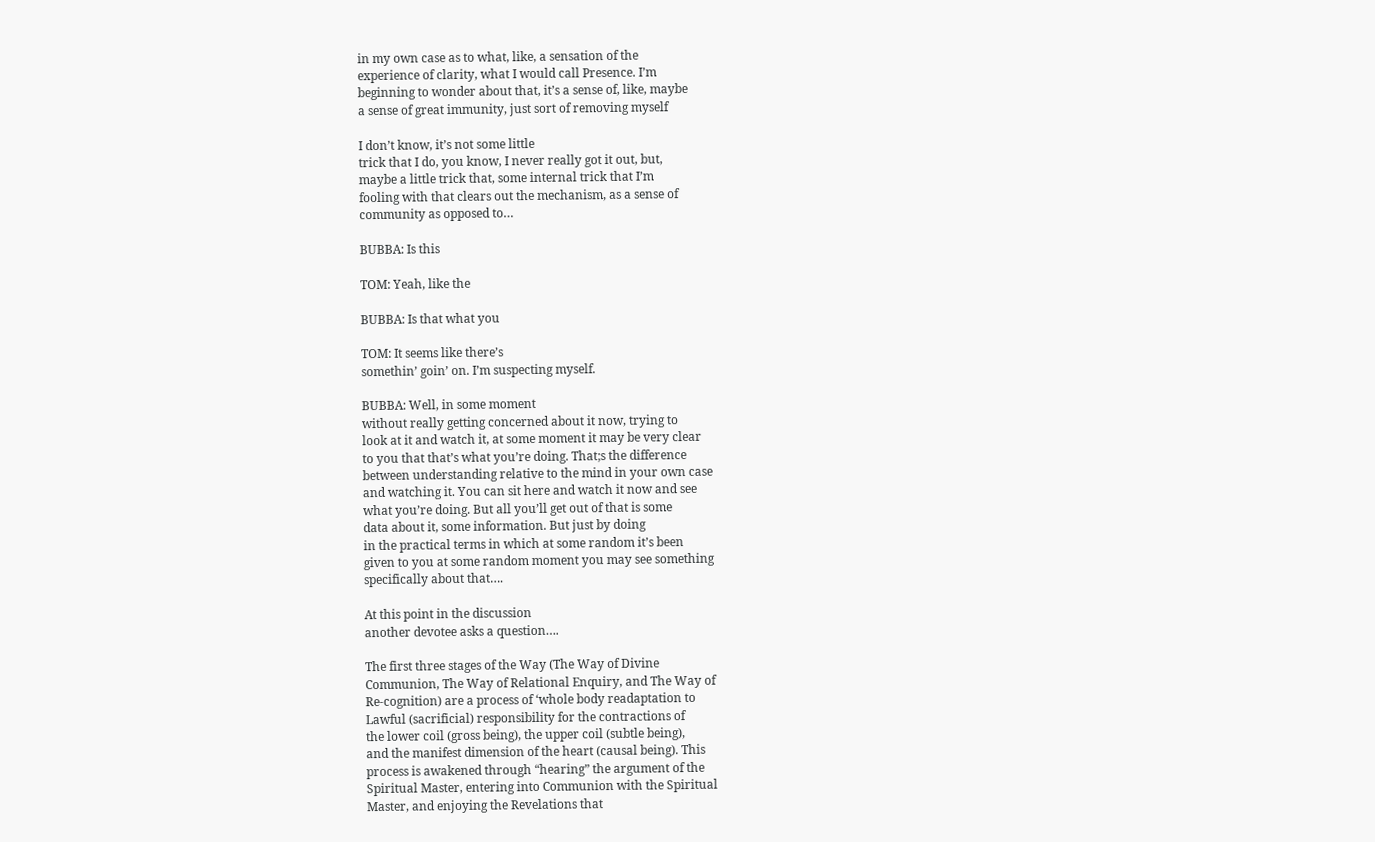in my own case as to what, like, a sensation of the
experience of clarity, what I would call Presence. I’m
beginning to wonder about that, it’s a sense of, like, maybe
a sense of great immunity, just sort of removing myself

I don’t know, it’s not some little
trick that I do, you know, I never really got it out, but,
maybe a little trick that, some internal trick that I’m
fooling with that clears out the mechanism, as a sense of
community as opposed to…

BUBBA: Is this

TOM: Yeah, like the

BUBBA: Is that what you

TOM: It seems like there’s
somethin’ goin’ on. I’m suspecting myself.

BUBBA: Well, in some moment
without really getting concerned about it now, trying to
look at it and watch it, at some moment it may be very clear
to you that that’s what you’re doing. That;s the difference
between understanding relative to the mind in your own case
and watching it. You can sit here and watch it now and see
what you’re doing. But all you’ll get out of that is some
data about it, some information. But just by doing
in the practical terms in which at some random it’s been
given to you at some random moment you may see something
specifically about that….

At this point in the discussion
another devotee asks a question….

The first three stages of the Way (The Way of Divine
Communion, The Way of Relational Enquiry, and The Way of
Re-cognition) are a process of ‘whole body readaptation to
Lawful (sacrificial) responsibility for the contractions of
the lower coil (gross being), the upper coil (subtle being),
and the manifest dimension of the heart (causal being). This
process is awakened through “hearing” the argument of the
Spiritual Master, entering into Communion with the Spiritual
Master, and enjoying the Revelations that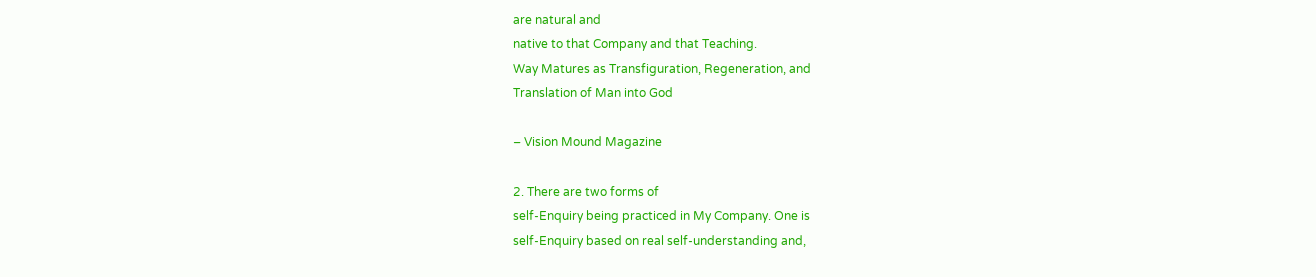are natural and
native to that Company and that Teaching.
Way Matures as Transfiguration, Regeneration, and
Translation of Man into God

– Vision Mound Magazine

2. There are two forms of
self-Enquiry being practiced in My Company. One is
self-Enquiry based on real self-understanding and,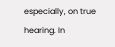especially, on true hearing. In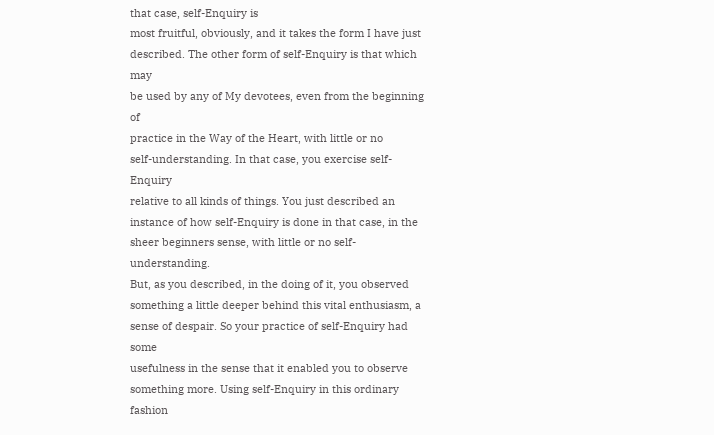that case, self-Enquiry is
most fruitful, obviously, and it takes the form I have just
described. The other form of self-Enquiry is that which may
be used by any of My devotees, even from the beginning of
practice in the Way of the Heart, with little or no
self-understanding. In that case, you exercise self-Enquiry
relative to all kinds of things. You just described an
instance of how self-Enquiry is done in that case, in the
sheer beginners sense, with little or no self-understanding.
But, as you described, in the doing of it, you observed
something a little deeper behind this vital enthusiasm, a
sense of despair. So your practice of self-Enquiry had some
usefulness in the sense that it enabled you to observe
something more. Using self-Enquiry in this ordinary fashion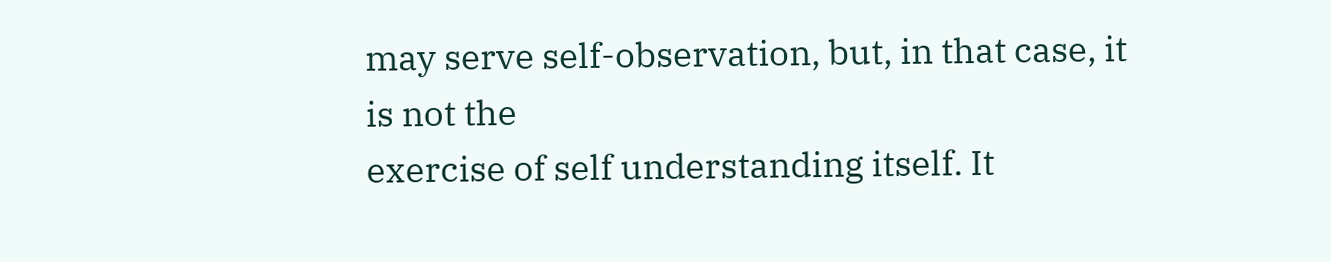may serve self-observation, but, in that case, it is not the
exercise of self understanding itself. It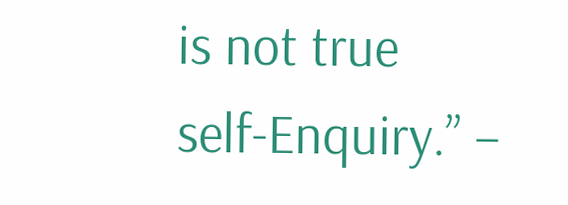is not true
self-Enquiry.” –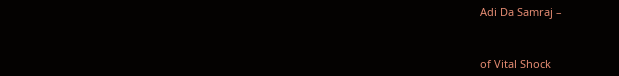Adi Da Samraj –



of Vital Shock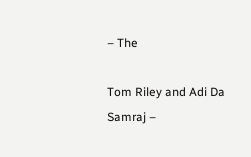– The

Tom Riley and Adi Da Samraj –